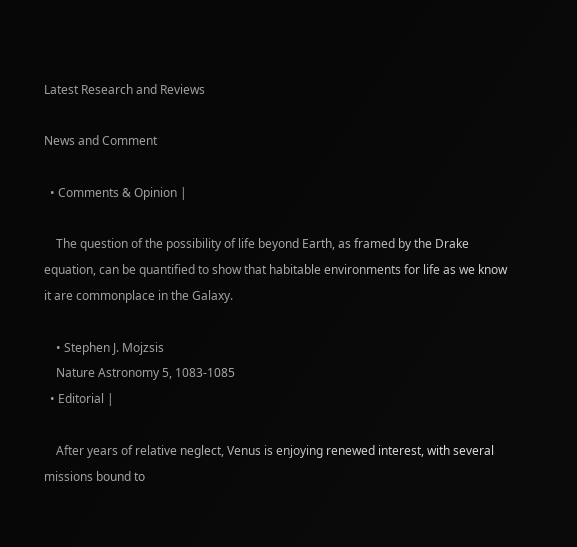Latest Research and Reviews

News and Comment

  • Comments & Opinion |

    The question of the possibility of life beyond Earth, as framed by the Drake equation, can be quantified to show that habitable environments for life as we know it are commonplace in the Galaxy.

    • Stephen J. Mojzsis
    Nature Astronomy 5, 1083-1085
  • Editorial |

    After years of relative neglect, Venus is enjoying renewed interest, with several missions bound to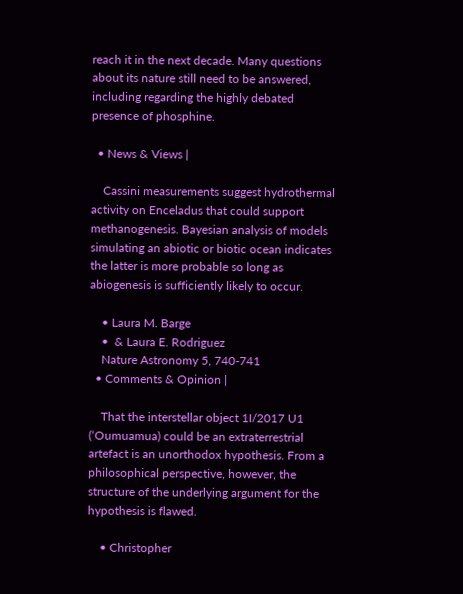reach it in the next decade. Many questions about its nature still need to be answered, including regarding the highly debated presence of phosphine.

  • News & Views |

    Cassini measurements suggest hydrothermal activity on Enceladus that could support methanogenesis. Bayesian analysis of models simulating an abiotic or biotic ocean indicates the latter is more probable so long as abiogenesis is sufficiently likely to occur.

    • Laura M. Barge
    •  & Laura E. Rodriguez
    Nature Astronomy 5, 740-741
  • Comments & Opinion |

    That the interstellar object 1I/2017 U1 (‘Oumuamua) could be an extraterrestrial artefact is an unorthodox hypothesis. From a philosophical perspective, however, the structure of the underlying argument for the hypothesis is flawed.

    • Christopher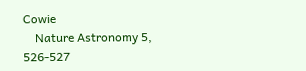Cowie
    Nature Astronomy 5, 526-527